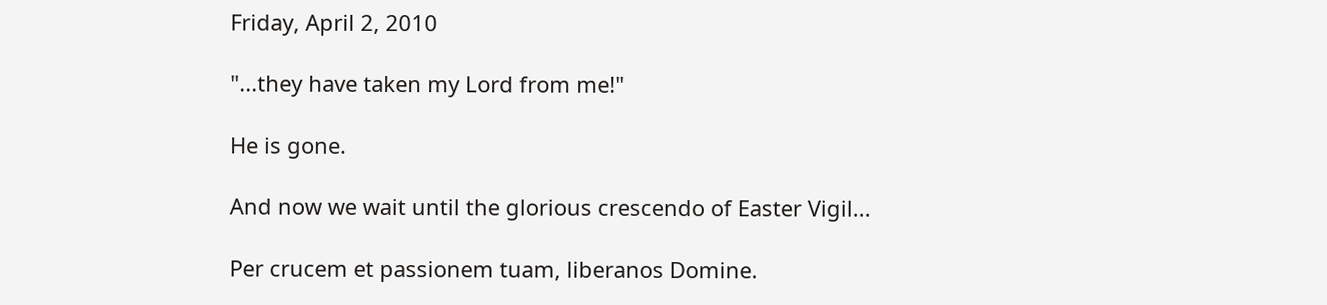Friday, April 2, 2010

"...they have taken my Lord from me!"

He is gone.

And now we wait until the glorious crescendo of Easter Vigil...

Per crucem et passionem tuam, liberanos Domine.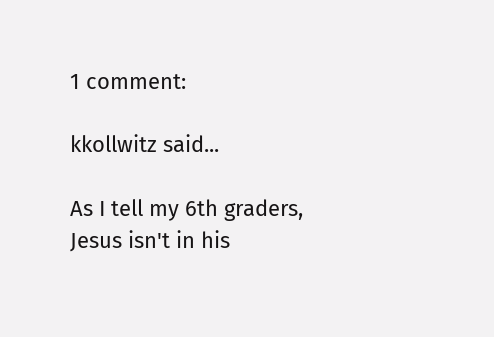1 comment:

kkollwitz said...

As I tell my 6th graders, Jesus isn't in his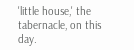'little house,' the tabernacle, on this day.